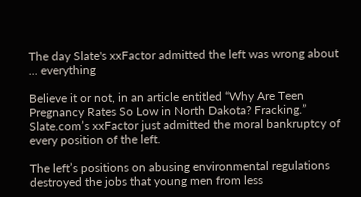The day Slate's xxFactor admitted the left was wrong about ... everything

Believe it or not, in an article entitled “Why Are Teen Pregnancy Rates So Low in North Dakota? Fracking.” Slate.com’s xxFactor just admitted the moral bankruptcy of every position of the left.

The left’s positions on abusing environmental regulations destroyed the jobs that young men from less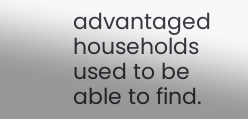advantaged households used to be able to find.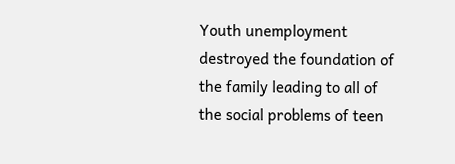Youth unemployment destroyed the foundation of the family leading to all of the social problems of teen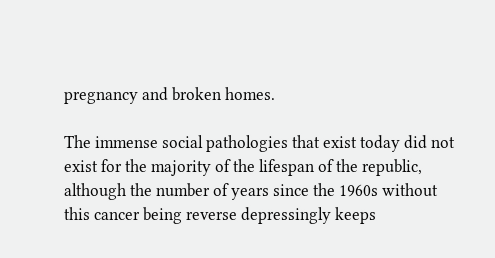pregnancy and broken homes.

The immense social pathologies that exist today did not exist for the majority of the lifespan of the republic, although the number of years since the 1960s without this cancer being reverse depressingly keeps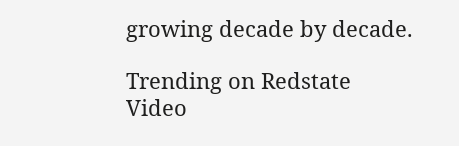growing decade by decade.

Trending on Redstate Video